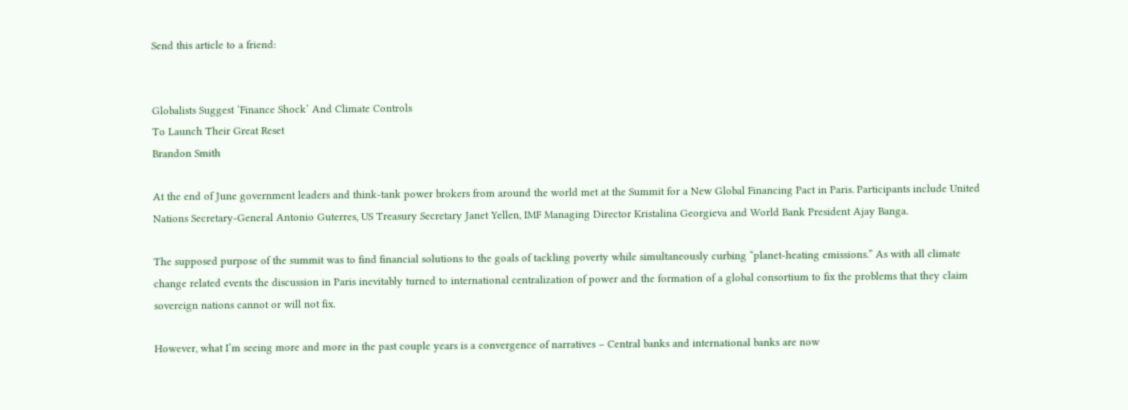Send this article to a friend:


Globalists Suggest ‘Finance Shock’ And Climate Controls
To Launch Their Great Reset
Brandon Smith

At the end of June government leaders and think-tank power brokers from around the world met at the Summit for a New Global Financing Pact in Paris. Participants include United Nations Secretary-General Antonio Guterres, US Treasury Secretary Janet Yellen, IMF Managing Director Kristalina Georgieva and World Bank President Ajay Banga.

The supposed purpose of the summit was to find financial solutions to the goals of tackling poverty while simultaneously curbing “planet-heating emissions.” As with all climate change related events the discussion in Paris inevitably turned to international centralization of power and the formation of a global consortium to fix the problems that they claim sovereign nations cannot or will not fix.

However, what I’m seeing more and more in the past couple years is a convergence of narratives – Central banks and international banks are now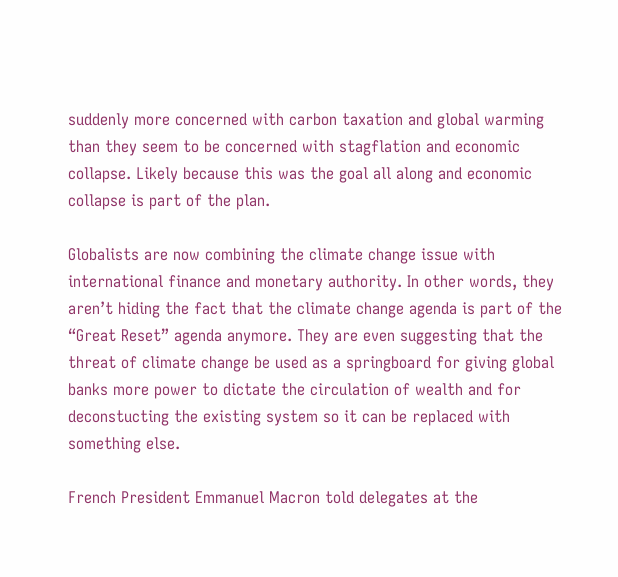suddenly more concerned with carbon taxation and global warming than they seem to be concerned with stagflation and economic collapse. Likely because this was the goal all along and economic collapse is part of the plan.

Globalists are now combining the climate change issue with international finance and monetary authority. In other words, they aren’t hiding the fact that the climate change agenda is part of the “Great Reset” agenda anymore. They are even suggesting that the threat of climate change be used as a springboard for giving global banks more power to dictate the circulation of wealth and for deconstucting the existing system so it can be replaced with something else.

French President Emmanuel Macron told delegates at the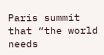Paris summit that “the world needs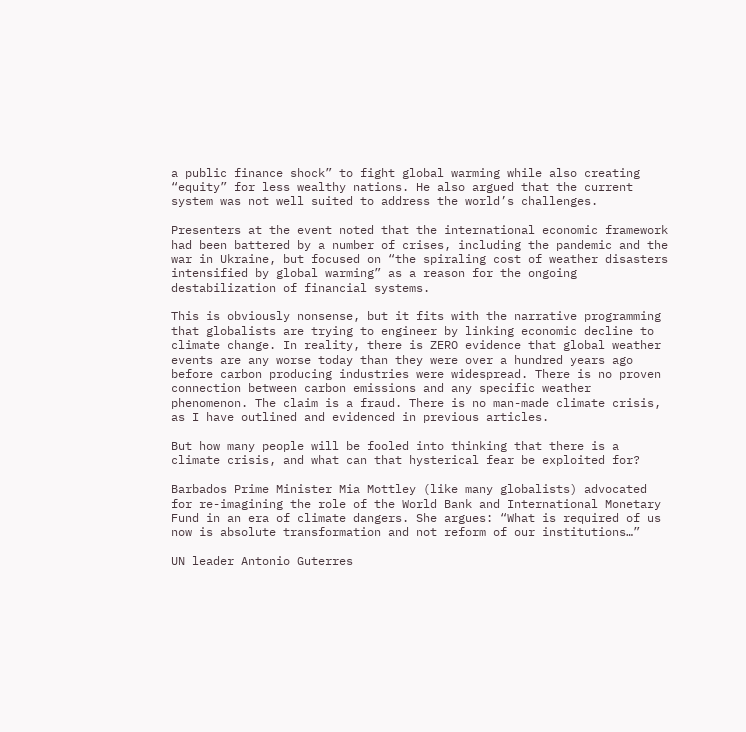a public finance shock” to fight global warming while also creating “equity” for less wealthy nations. He also argued that the current system was not well suited to address the world’s challenges.

Presenters at the event noted that the international economic framework had been battered by a number of crises, including the pandemic and the war in Ukraine, but focused on “the spiraling cost of weather disasters intensified by global warming” as a reason for the ongoing destabilization of financial systems.

This is obviously nonsense, but it fits with the narrative programming that globalists are trying to engineer by linking economic decline to climate change. In reality, there is ZERO evidence that global weather events are any worse today than they were over a hundred years ago before carbon producing industries were widespread. There is no proven connection between carbon emissions and any specific weather phenomenon. The claim is a fraud. There is no man-made climate crisis, as I have outlined and evidenced in previous articles.

But how many people will be fooled into thinking that there is a climate crisis, and what can that hysterical fear be exploited for?

Barbados Prime Minister Mia Mottley (like many globalists) advocated for re-imagining the role of the World Bank and International Monetary Fund in an era of climate dangers. She argues: “What is required of us now is absolute transformation and not reform of our institutions…”

UN leader Antonio Guterres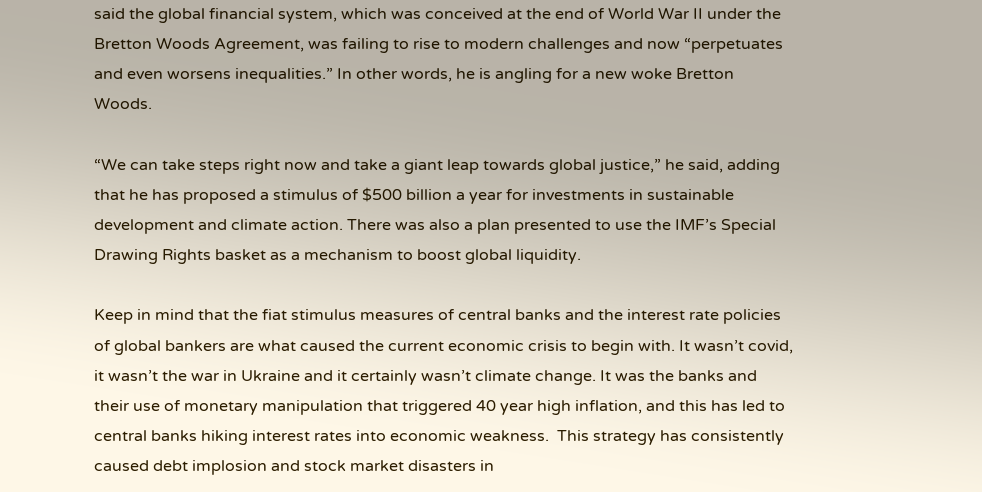said the global financial system, which was conceived at the end of World War II under the Bretton Woods Agreement, was failing to rise to modern challenges and now “perpetuates and even worsens inequalities.” In other words, he is angling for a new woke Bretton Woods.

“We can take steps right now and take a giant leap towards global justice,” he said, adding that he has proposed a stimulus of $500 billion a year for investments in sustainable development and climate action. There was also a plan presented to use the IMF’s Special Drawing Rights basket as a mechanism to boost global liquidity.

Keep in mind that the fiat stimulus measures of central banks and the interest rate policies of global bankers are what caused the current economic crisis to begin with. It wasn’t covid, it wasn’t the war in Ukraine and it certainly wasn’t climate change. It was the banks and their use of monetary manipulation that triggered 40 year high inflation, and this has led to central banks hiking interest rates into economic weakness.  This strategy has consistently caused debt implosion and stock market disasters in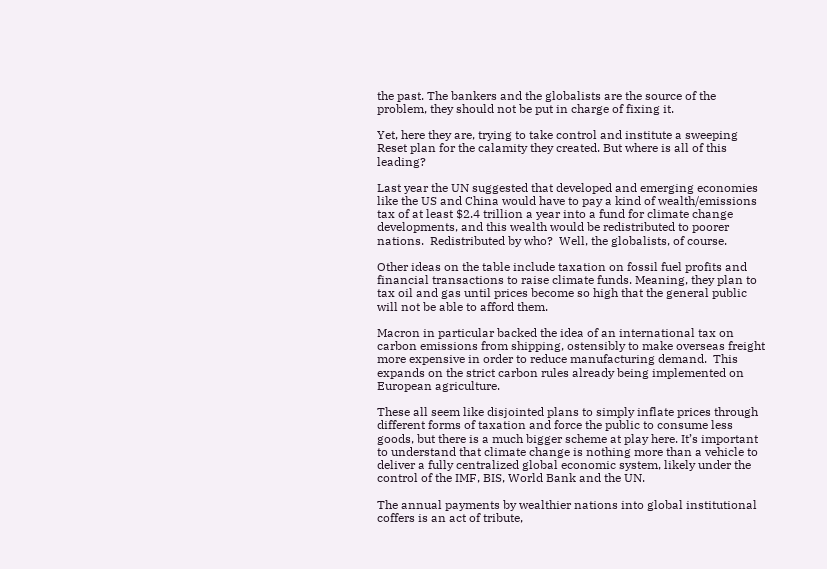the past. The bankers and the globalists are the source of the problem, they should not be put in charge of fixing it.

Yet, here they are, trying to take control and institute a sweeping Reset plan for the calamity they created. But where is all of this leading?

Last year the UN suggested that developed and emerging economies like the US and China would have to pay a kind of wealth/emissions tax of at least $2.4 trillion a year into a fund for climate change developments, and this wealth would be redistributed to poorer nations.  Redistributed by who?  Well, the globalists, of course.

Other ideas on the table include taxation on fossil fuel profits and financial transactions to raise climate funds. Meaning, they plan to tax oil and gas until prices become so high that the general public will not be able to afford them.

Macron in particular backed the idea of an international tax on carbon emissions from shipping, ostensibly to make overseas freight more expensive in order to reduce manufacturing demand.  This expands on the strict carbon rules already being implemented on European agriculture.

These all seem like disjointed plans to simply inflate prices through different forms of taxation and force the public to consume less goods, but there is a much bigger scheme at play here. It’s important to understand that climate change is nothing more than a vehicle to deliver a fully centralized global economic system, likely under the control of the IMF, BIS, World Bank and the UN.

The annual payments by wealthier nations into global institutional coffers is an act of tribute,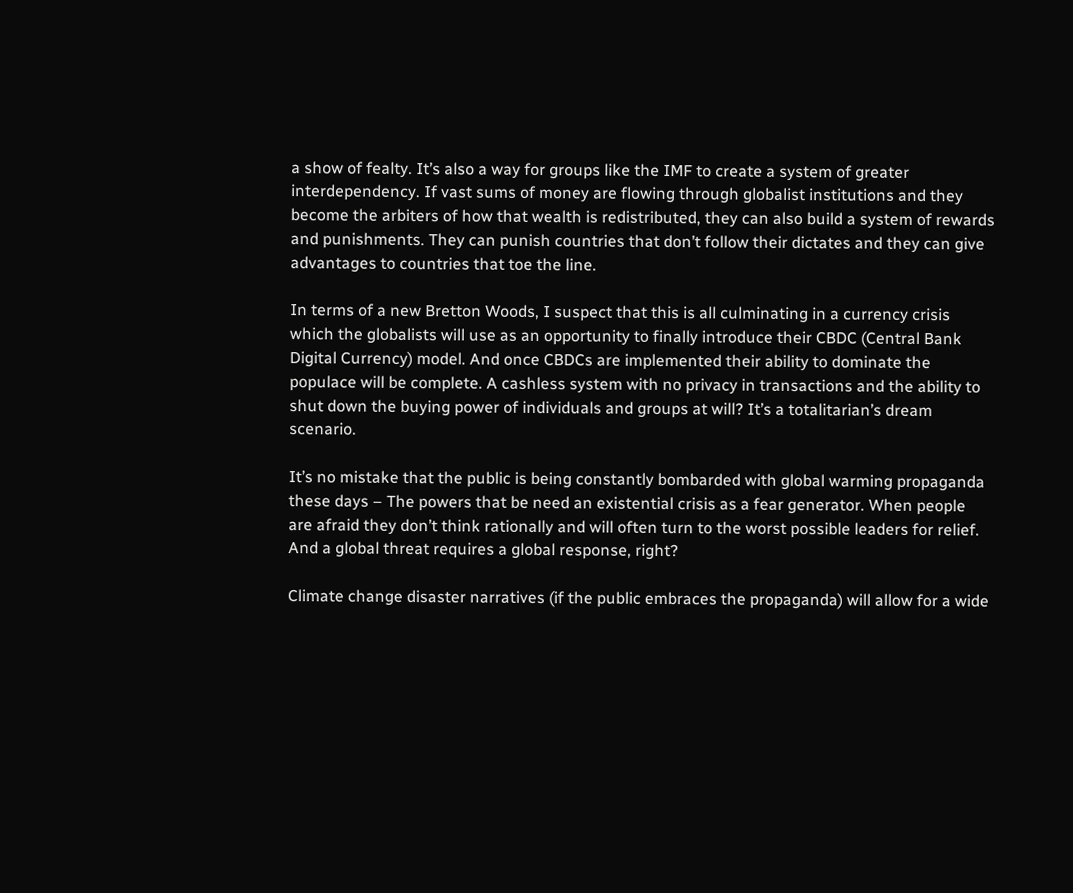a show of fealty. It’s also a way for groups like the IMF to create a system of greater interdependency. If vast sums of money are flowing through globalist institutions and they become the arbiters of how that wealth is redistributed, they can also build a system of rewards and punishments. They can punish countries that don’t follow their dictates and they can give advantages to countries that toe the line.

In terms of a new Bretton Woods, I suspect that this is all culminating in a currency crisis which the globalists will use as an opportunity to finally introduce their CBDC (Central Bank Digital Currency) model. And once CBDCs are implemented their ability to dominate the populace will be complete. A cashless system with no privacy in transactions and the ability to shut down the buying power of individuals and groups at will? It’s a totalitarian’s dream scenario.

It’s no mistake that the public is being constantly bombarded with global warming propaganda these days – The powers that be need an existential crisis as a fear generator. When people are afraid they don’t think rationally and will often turn to the worst possible leaders for relief. And a global threat requires a global response, right?

Climate change disaster narratives (if the public embraces the propaganda) will allow for a wide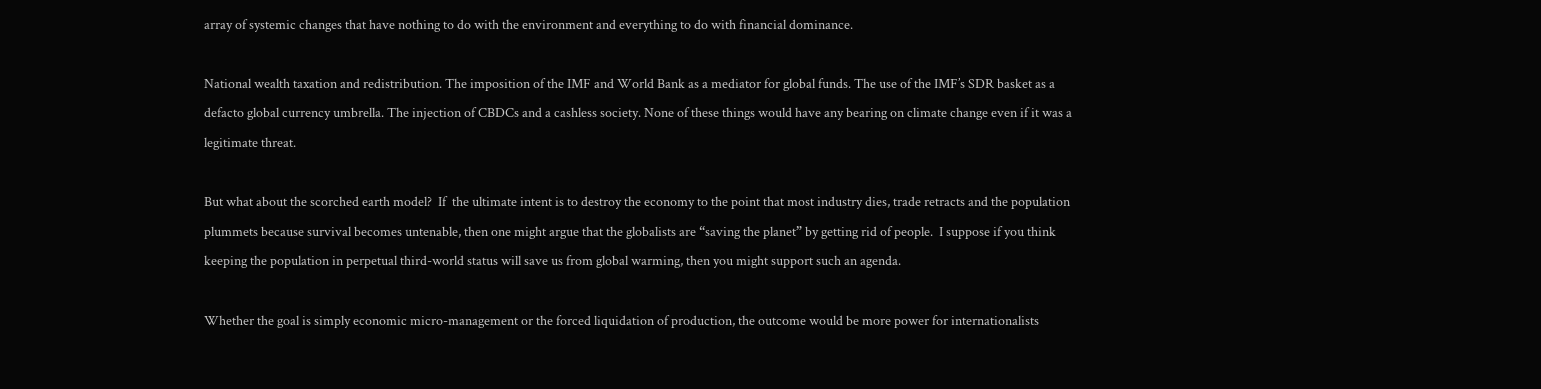array of systemic changes that have nothing to do with the environment and everything to do with financial dominance.

National wealth taxation and redistribution. The imposition of the IMF and World Bank as a mediator for global funds. The use of the IMF’s SDR basket as a defacto global currency umbrella. The injection of CBDCs and a cashless society. None of these things would have any bearing on climate change even if it was a legitimate threat.

But what about the scorched earth model?  If  the ultimate intent is to destroy the economy to the point that most industry dies, trade retracts and the population plummets because survival becomes untenable, then one might argue that the globalists are “saving the planet” by getting rid of people.  I suppose if you think keeping the population in perpetual third-world status will save us from global warming, then you might support such an agenda.

Whether the goal is simply economic micro-management or the forced liquidation of production, the outcome would be more power for internationalists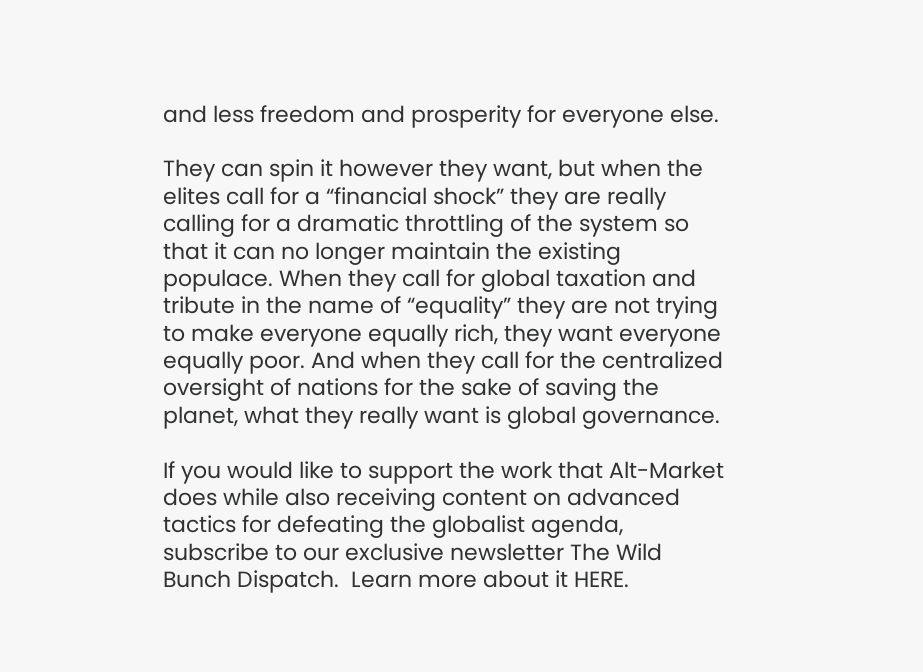and less freedom and prosperity for everyone else.

They can spin it however they want, but when the elites call for a “financial shock” they are really calling for a dramatic throttling of the system so that it can no longer maintain the existing populace. When they call for global taxation and tribute in the name of “equality” they are not trying to make everyone equally rich, they want everyone equally poor. And when they call for the centralized oversight of nations for the sake of saving the planet, what they really want is global governance.

If you would like to support the work that Alt-Market does while also receiving content on advanced tactics for defeating the globalist agenda, subscribe to our exclusive newsletter The Wild Bunch Dispatch.  Learn more about it HERE.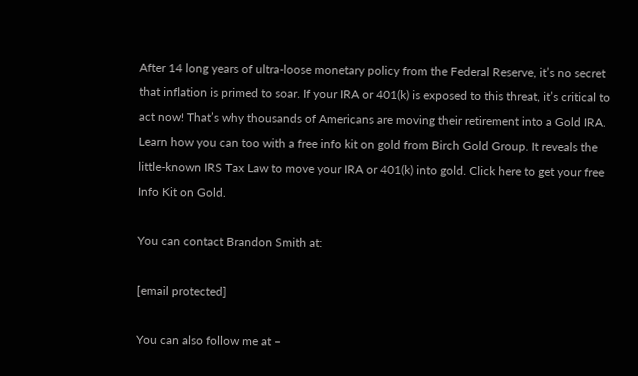After 14 long years of ultra-loose monetary policy from the Federal Reserve, it’s no secret that inflation is primed to soar. If your IRA or 401(k) is exposed to this threat, it’s critical to act now! That’s why thousands of Americans are moving their retirement into a Gold IRA. Learn how you can too with a free info kit on gold from Birch Gold Group. It reveals the little-known IRS Tax Law to move your IRA or 401(k) into gold. Click here to get your free Info Kit on Gold.

You can contact Brandon Smith at:

[email protected]

You can also follow me at –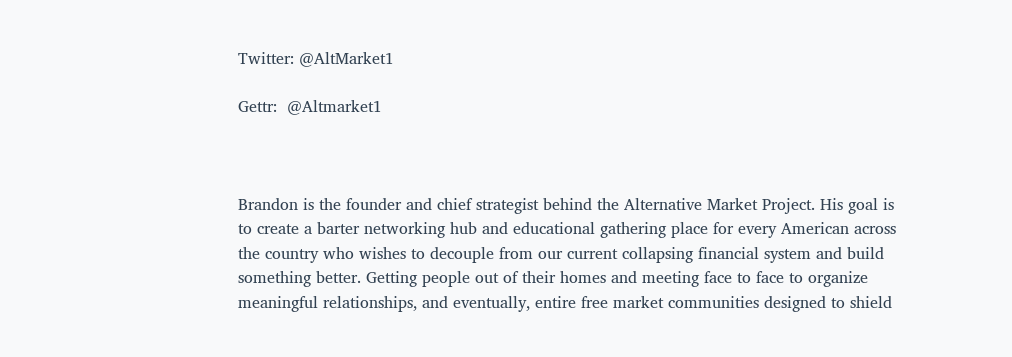Twitter: @AltMarket1

Gettr:  @Altmarket1



Brandon is the founder and chief strategist behind the Alternative Market Project. His goal is to create a barter networking hub and educational gathering place for every American across the country who wishes to decouple from our current collapsing financial system and build something better. Getting people out of their homes and meeting face to face to organize meaningful relationships, and eventually, entire free market communities designed to shield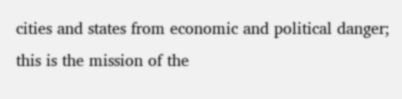cities and states from economic and political danger; this is the mission of the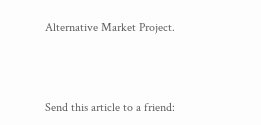Alternative Market Project.



Send this article to a friend: